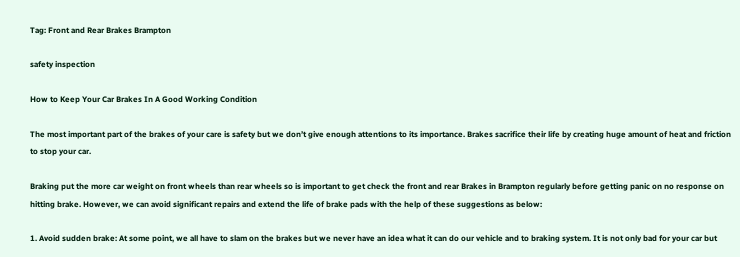Tag: Front and Rear Brakes Brampton

safety inspection

How to Keep Your Car Brakes In A Good Working Condition

The most important part of the brakes of your care is safety but we don’t give enough attentions to its importance. Brakes sacrifice their life by creating huge amount of heat and friction to stop your car.

Braking put the more car weight on front wheels than rear wheels so is important to get check the front and rear Brakes in Brampton regularly before getting panic on no response on hitting brake. However, we can avoid significant repairs and extend the life of brake pads with the help of these suggestions as below:

1. Avoid sudden brake: At some point, we all have to slam on the brakes but we never have an idea what it can do our vehicle and to braking system. It is not only bad for your car but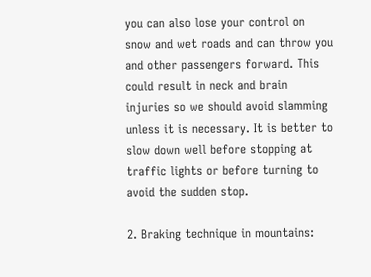you can also lose your control on snow and wet roads and can throw you and other passengers forward. This could result in neck and brain injuries so we should avoid slamming unless it is necessary. It is better to slow down well before stopping at traffic lights or before turning to avoid the sudden stop.

2. Braking technique in mountains: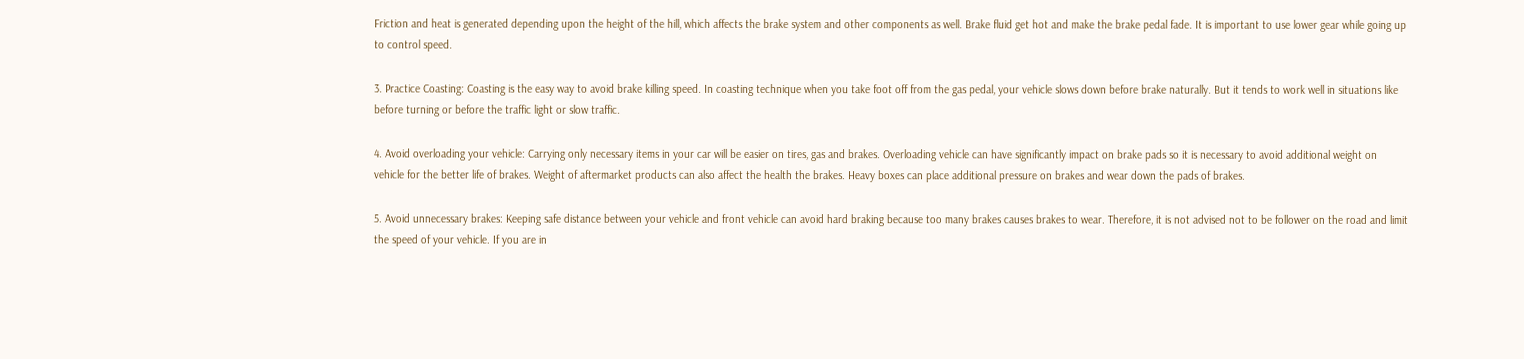Friction and heat is generated depending upon the height of the hill, which affects the brake system and other components as well. Brake fluid get hot and make the brake pedal fade. It is important to use lower gear while going up to control speed.

3. Practice Coasting: Coasting is the easy way to avoid brake killing speed. In coasting technique when you take foot off from the gas pedal, your vehicle slows down before brake naturally. But it tends to work well in situations like before turning or before the traffic light or slow traffic.

4. Avoid overloading your vehicle: Carrying only necessary items in your car will be easier on tires, gas and brakes. Overloading vehicle can have significantly impact on brake pads so it is necessary to avoid additional weight on vehicle for the better life of brakes. Weight of aftermarket products can also affect the health the brakes. Heavy boxes can place additional pressure on brakes and wear down the pads of brakes.

5. Avoid unnecessary brakes: Keeping safe distance between your vehicle and front vehicle can avoid hard braking because too many brakes causes brakes to wear. Therefore, it is not advised not to be follower on the road and limit the speed of your vehicle. If you are in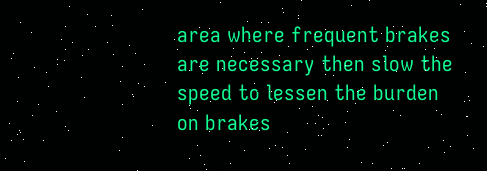area where frequent brakes are necessary then slow the speed to lessen the burden on brakes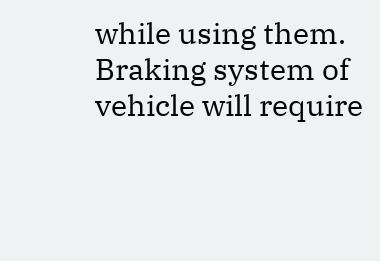while using them. Braking system of vehicle will require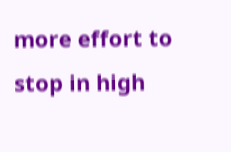more effort to stop in high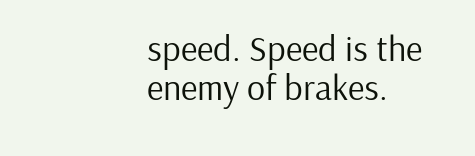speed. Speed is the enemy of brakes.